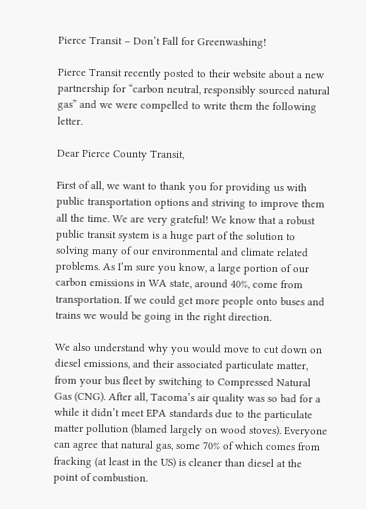Pierce Transit – Don’t Fall for Greenwashing!

Pierce Transit recently posted to their website about a new partnership for “carbon neutral, responsibly sourced natural gas” and we were compelled to write them the following letter.

Dear Pierce County Transit,

First of all, we want to thank you for providing us with public transportation options and striving to improve them all the time. We are very grateful! We know that a robust public transit system is a huge part of the solution to solving many of our environmental and climate related problems. As I’m sure you know, a large portion of our carbon emissions in WA state, around 40%, come from transportation. If we could get more people onto buses and trains we would be going in the right direction.

We also understand why you would move to cut down on diesel emissions, and their associated particulate matter, from your bus fleet by switching to Compressed Natural Gas (CNG). After all, Tacoma’s air quality was so bad for a while it didn’t meet EPA standards due to the particulate matter pollution (blamed largely on wood stoves). Everyone can agree that natural gas, some 70% of which comes from fracking (at least in the US) is cleaner than diesel at the point of combustion.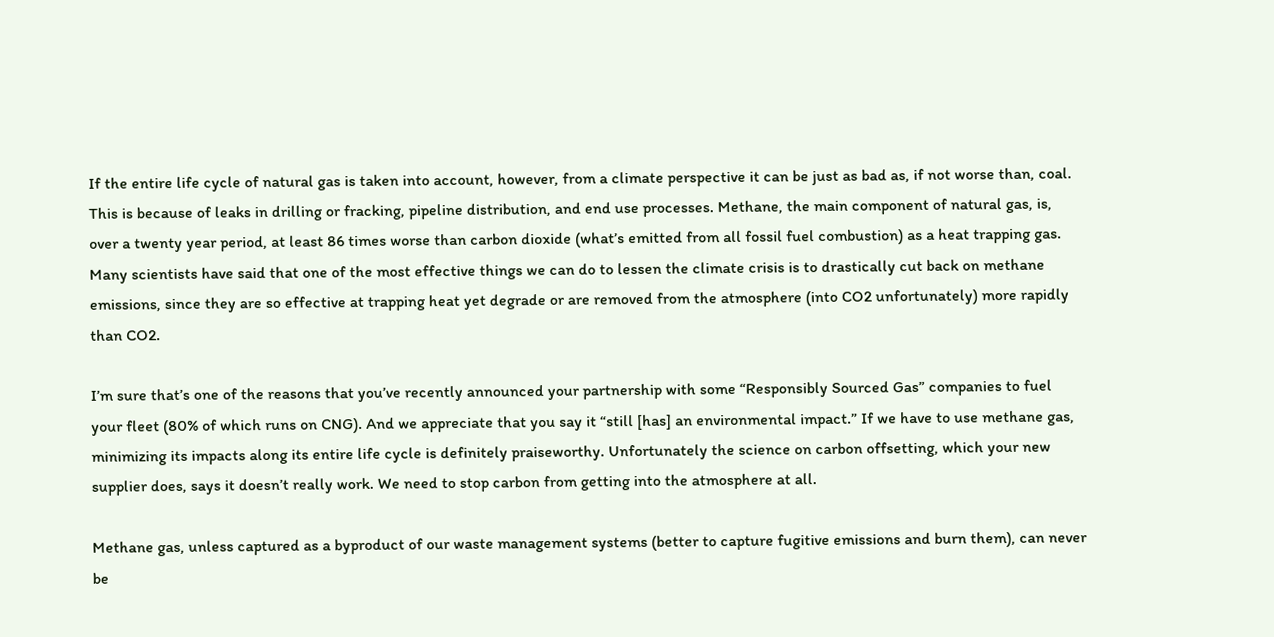If the entire life cycle of natural gas is taken into account, however, from a climate perspective it can be just as bad as, if not worse than, coal. This is because of leaks in drilling or fracking, pipeline distribution, and end use processes. Methane, the main component of natural gas, is, over a twenty year period, at least 86 times worse than carbon dioxide (what’s emitted from all fossil fuel combustion) as a heat trapping gas. Many scientists have said that one of the most effective things we can do to lessen the climate crisis is to drastically cut back on methane emissions, since they are so effective at trapping heat yet degrade or are removed from the atmosphere (into CO2 unfortunately) more rapidly than CO2.

I’m sure that’s one of the reasons that you’ve recently announced your partnership with some “Responsibly Sourced Gas” companies to fuel your fleet (80% of which runs on CNG). And we appreciate that you say it “still [has] an environmental impact.” If we have to use methane gas, minimizing its impacts along its entire life cycle is definitely praiseworthy. Unfortunately the science on carbon offsetting, which your new supplier does, says it doesn’t really work. We need to stop carbon from getting into the atmosphere at all.

Methane gas, unless captured as a byproduct of our waste management systems (better to capture fugitive emissions and burn them), can never be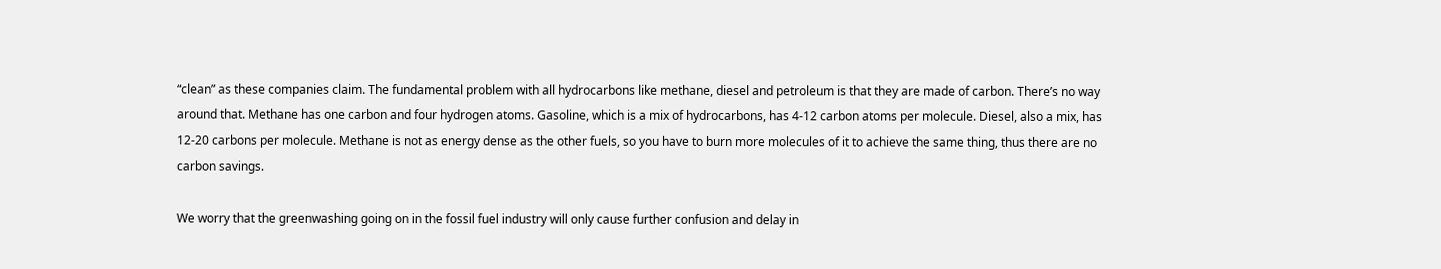“clean” as these companies claim. The fundamental problem with all hydrocarbons like methane, diesel and petroleum is that they are made of carbon. There’s no way around that. Methane has one carbon and four hydrogen atoms. Gasoline, which is a mix of hydrocarbons, has 4-12 carbon atoms per molecule. Diesel, also a mix, has 12-20 carbons per molecule. Methane is not as energy dense as the other fuels, so you have to burn more molecules of it to achieve the same thing, thus there are no carbon savings.

We worry that the greenwashing going on in the fossil fuel industry will only cause further confusion and delay in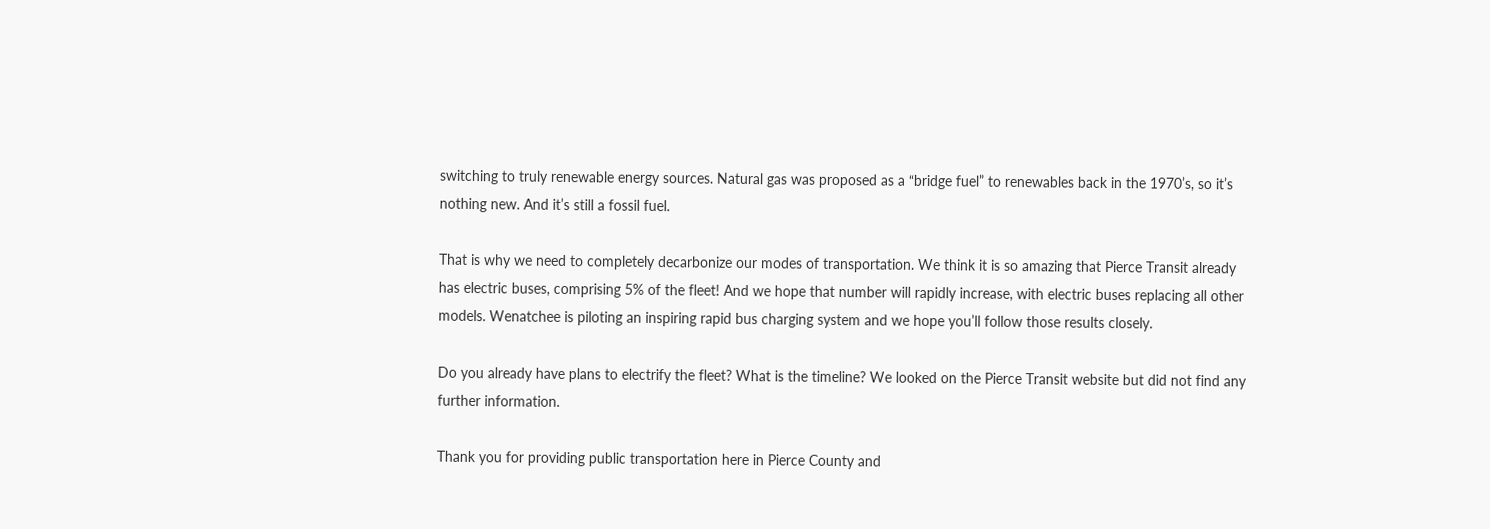switching to truly renewable energy sources. Natural gas was proposed as a “bridge fuel” to renewables back in the 1970’s, so it’s nothing new. And it’s still a fossil fuel.

That is why we need to completely decarbonize our modes of transportation. We think it is so amazing that Pierce Transit already has electric buses, comprising 5% of the fleet! And we hope that number will rapidly increase, with electric buses replacing all other models. Wenatchee is piloting an inspiring rapid bus charging system and we hope you’ll follow those results closely.

Do you already have plans to electrify the fleet? What is the timeline? We looked on the Pierce Transit website but did not find any further information.

Thank you for providing public transportation here in Pierce County and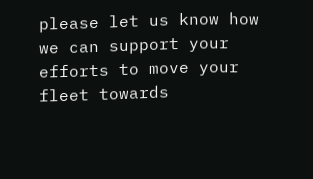please let us know how we can support your efforts to move your fleet towards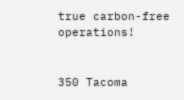true carbon-free operations!


350 Tacoma